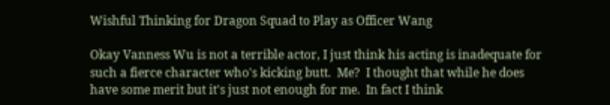Wishful Thinking for Dragon Squad to Play as Officer Wang

Okay Vanness Wu is not a terrible actor, I just think his acting is inadequate for such a fierce character who's kicking butt.  Me?  I thought that while he does have some merit but it's just not enough for me.  In fact I think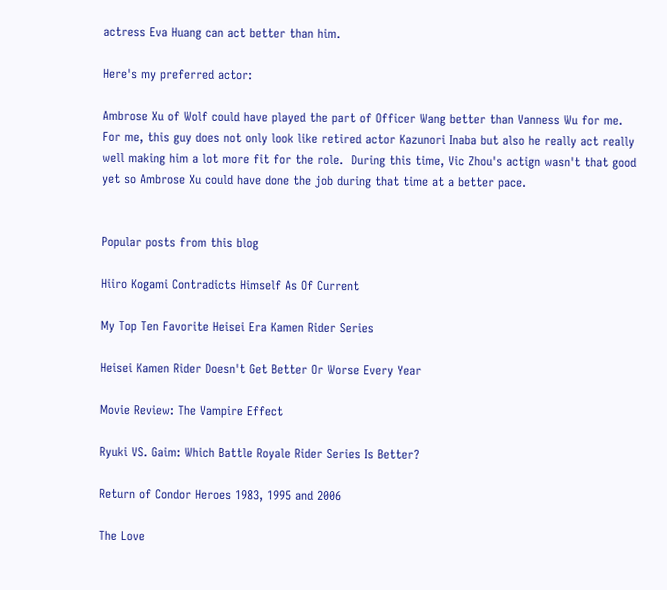actress Eva Huang can act better than him.

Here's my preferred actor:

Ambrose Xu of Wolf could have played the part of Officer Wang better than Vanness Wu for me.  For me, this guy does not only look like retired actor Kazunori Inaba but also he really act really well making him a lot more fit for the role.  During this time, Vic Zhou's actign wasn't that good yet so Ambrose Xu could have done the job during that time at a better pace.


Popular posts from this blog

Hiiro Kogami Contradicts Himself As Of Current

My Top Ten Favorite Heisei Era Kamen Rider Series

Heisei Kamen Rider Doesn't Get Better Or Worse Every Year

Movie Review: The Vampire Effect

Ryuki VS. Gaim: Which Battle Royale Rider Series Is Better?

Return of Condor Heroes 1983, 1995 and 2006

The Love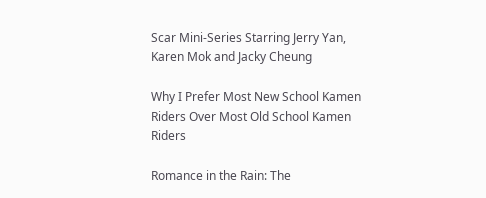Scar Mini-Series Starring Jerry Yan, Karen Mok and Jacky Cheung

Why I Prefer Most New School Kamen Riders Over Most Old School Kamen Riders

Romance in the Rain: The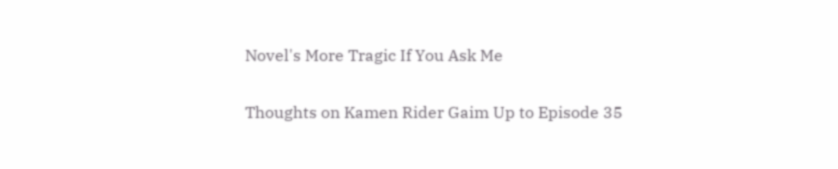Novel's More Tragic If You Ask Me

Thoughts on Kamen Rider Gaim Up to Episode 35